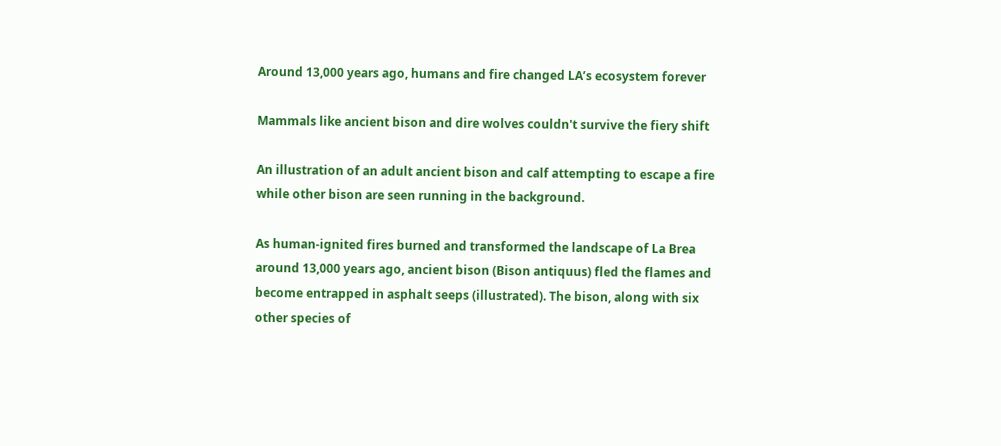Around 13,000 years ago, humans and fire changed LA’s ecosystem forever

Mammals like ancient bison and dire wolves couldn't survive the fiery shift

An illustration of an adult ancient bison and calf attempting to escape a fire while other bison are seen running in the background.

As human-ignited fires burned and transformed the landscape of La Brea around 13,000 years ago, ancient bison (Bison antiquus) fled the flames and become entrapped in asphalt seeps (illustrated). The bison, along with six other species of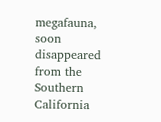megafauna, soon disappeared from the Southern California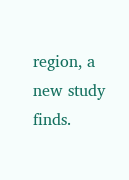region, a new study finds.